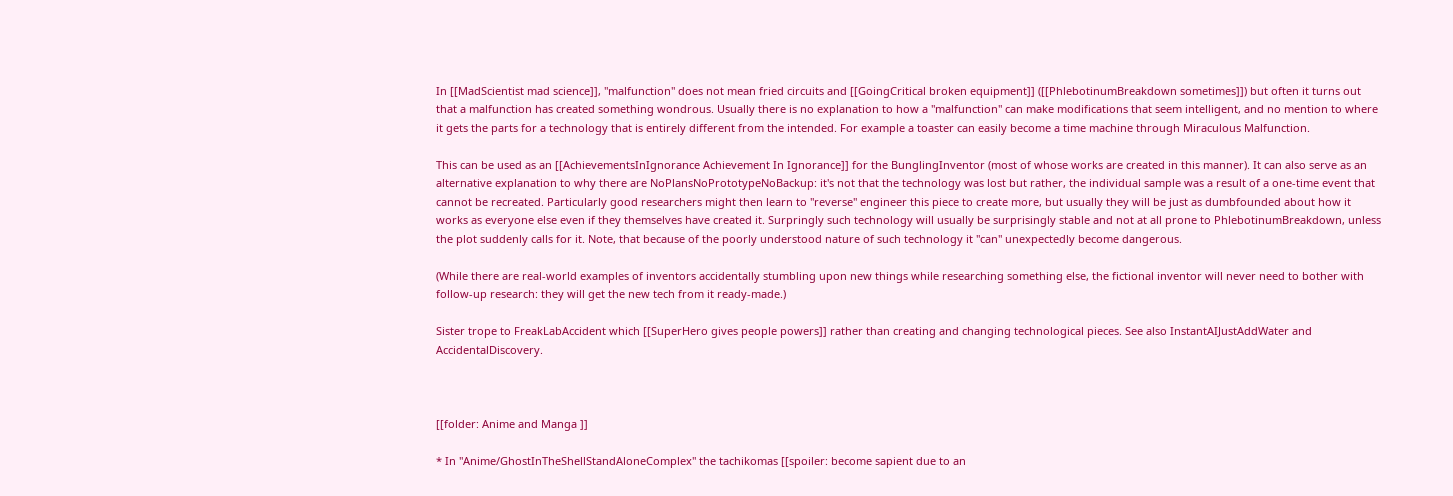In [[MadScientist mad science]], "malfunction" does not mean fried circuits and [[GoingCritical broken equipment]] ([[PhlebotinumBreakdown sometimes]]) but often it turns out that a malfunction has created something wondrous. Usually there is no explanation to how a "malfunction" can make modifications that seem intelligent, and no mention to where it gets the parts for a technology that is entirely different from the intended. For example a toaster can easily become a time machine through Miraculous Malfunction.

This can be used as an [[AchievementsInIgnorance Achievement In Ignorance]] for the BunglingInventor (most of whose works are created in this manner). It can also serve as an alternative explanation to why there are NoPlansNoPrototypeNoBackup: it's not that the technology was lost but rather, the individual sample was a result of a one-time event that cannot be recreated. Particularly good researchers might then learn to ''reverse'' engineer this piece to create more, but usually they will be just as dumbfounded about how it works as everyone else even if they themselves have created it. Surpringly such technology will usually be surprisingly stable and not at all prone to PhlebotinumBreakdown, unless the plot suddenly calls for it. Note, that because of the poorly understood nature of such technology it ''can'' unexpectedly become dangerous.

(While there are real-world examples of inventors accidentally stumbling upon new things while researching something else, the fictional inventor will never need to bother with follow-up research: they will get the new tech from it ready-made.)

Sister trope to FreakLabAccident which [[SuperHero gives people powers]] rather than creating and changing technological pieces. See also InstantAIJustAddWater and AccidentalDiscovery.



[[folder: Anime and Manga ]]

* In ''Anime/GhostInTheShellStandAloneComplex'' the tachikomas [[spoiler: become sapient due to an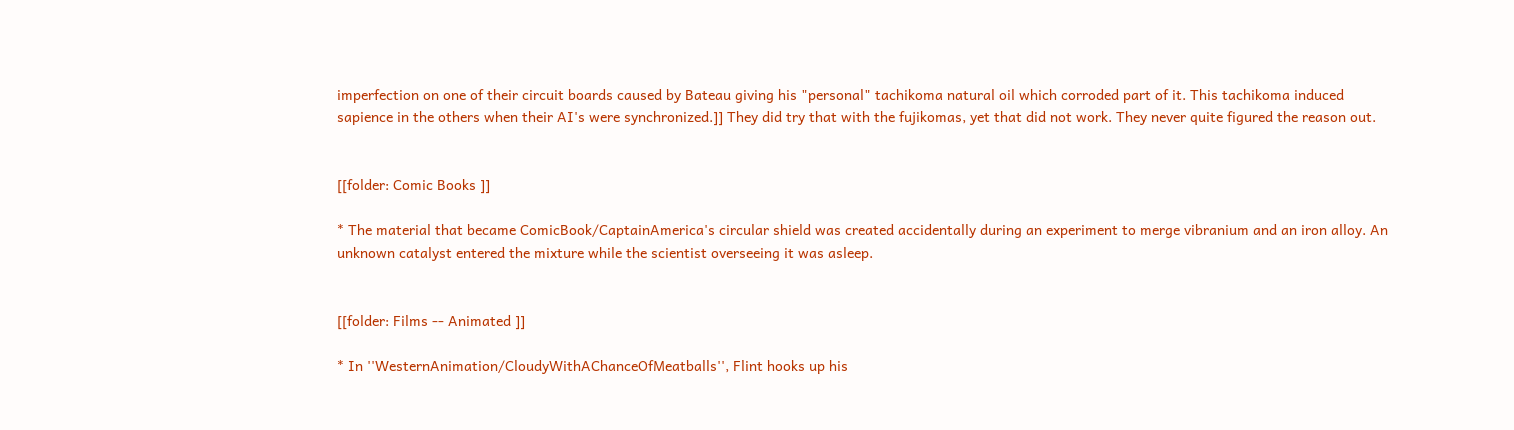imperfection on one of their circuit boards caused by Bateau giving his "personal" tachikoma natural oil which corroded part of it. This tachikoma induced sapience in the others when their AI's were synchronized.]] They did try that with the fujikomas, yet that did not work. They never quite figured the reason out.


[[folder: Comic Books ]]

* The material that became ComicBook/CaptainAmerica's circular shield was created accidentally during an experiment to merge vibranium and an iron alloy. An unknown catalyst entered the mixture while the scientist overseeing it was asleep.


[[folder: Films -- Animated ]]

* In ''WesternAnimation/CloudyWithAChanceOfMeatballs'', Flint hooks up his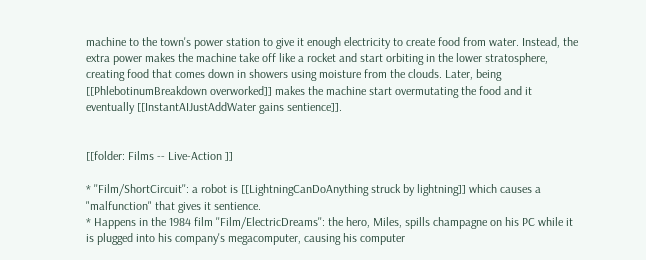machine to the town's power station to give it enough electricity to create food from water. Instead, the extra power makes the machine take off like a rocket and start orbiting in the lower stratosphere, creating food that comes down in showers using moisture from the clouds. Later, being [[PhlebotinumBreakdown overworked]] makes the machine start overmutating the food and it eventually [[InstantAIJustAddWater gains sentience]].


[[folder: Films -- Live-Action ]]

* ''Film/ShortCircuit'': a robot is [[LightningCanDoAnything struck by lightning]] which causes a "malfunction" that gives it sentience.
* Happens in the 1984 film ''Film/ElectricDreams'': the hero, Miles, spills champagne on his PC while it is plugged into his company's megacomputer, causing his computer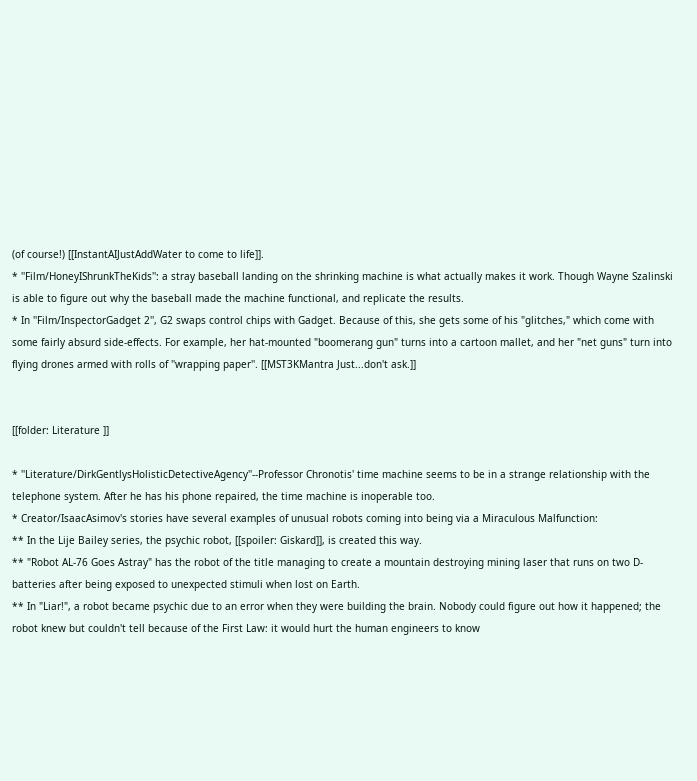(of course!) [[InstantAIJustAddWater to come to life]].
* ''Film/HoneyIShrunkTheKids'': a stray baseball landing on the shrinking machine is what actually makes it work. Though Wayne Szalinski is able to figure out why the baseball made the machine functional, and replicate the results.
* In ''Film/InspectorGadget 2'', G2 swaps control chips with Gadget. Because of this, she gets some of his "glitches," which come with some fairly absurd side-effects. For example, her hat-mounted "boomerang gun" turns into a cartoon mallet, and her "net guns" turn into flying drones armed with rolls of ''wrapping paper''. [[MST3KMantra Just...don't ask.]]


[[folder: Literature ]]

* ''Literature/DirkGentlysHolisticDetectiveAgency''--Professor Chronotis' time machine seems to be in a strange relationship with the telephone system. After he has his phone repaired, the time machine is inoperable too.
* Creator/IsaacAsimov's stories have several examples of unusual robots coming into being via a Miraculous Malfunction:
** In the Lije Bailey series, the psychic robot, [[spoiler: Giskard]], is created this way.
** "Robot AL-76 Goes Astray" has the robot of the title managing to create a mountain destroying mining laser that runs on two D-batteries after being exposed to unexpected stimuli when lost on Earth.
** In "Liar!", a robot became psychic due to an error when they were building the brain. Nobody could figure out how it happened; the robot knew but couldn't tell because of the First Law: it would hurt the human engineers to know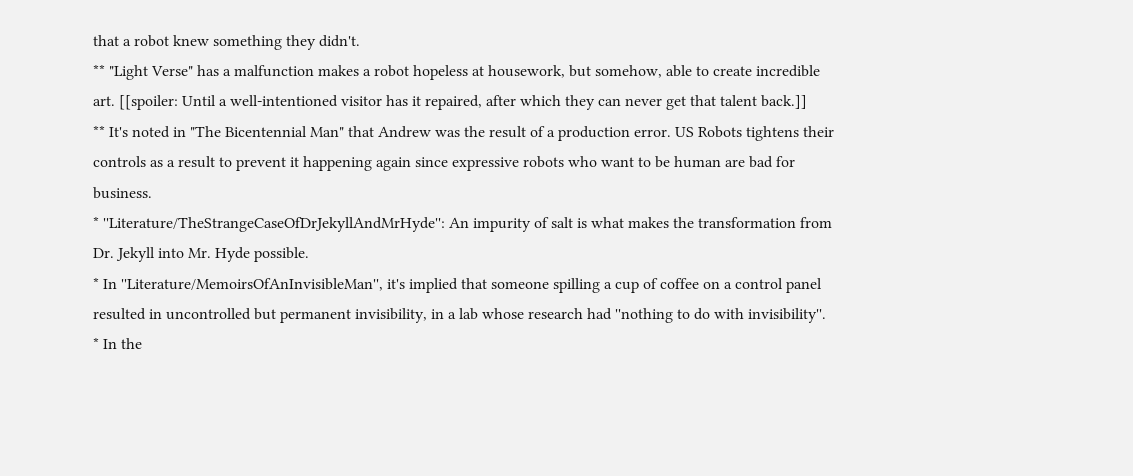that a robot knew something they didn't.
** "Light Verse" has a malfunction makes a robot hopeless at housework, but somehow, able to create incredible art. [[spoiler: Until a well-intentioned visitor has it repaired, after which they can never get that talent back.]]
** It's noted in "The Bicentennial Man" that Andrew was the result of a production error. US Robots tightens their controls as a result to prevent it happening again since expressive robots who want to be human are bad for business.
* ''Literature/TheStrangeCaseOfDrJekyllAndMrHyde'': An impurity of salt is what makes the transformation from Dr. Jekyll into Mr. Hyde possible.
* In ''Literature/MemoirsOfAnInvisibleMan'', it's implied that someone spilling a cup of coffee on a control panel resulted in uncontrolled but permanent invisibility, in a lab whose research had ''nothing to do with invisibility''.
* In the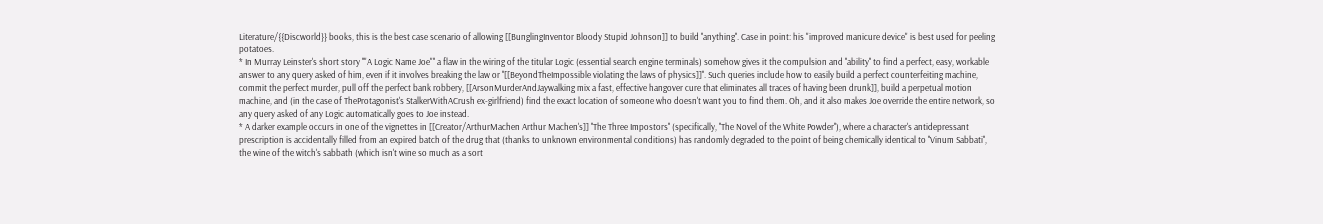Literature/{{Discworld}} books, this is the best case scenario of allowing [[BunglingInventor Bloody Stupid Johnson]] to build ''anything''. Case in point: his "improved manicure device" is best used for peeling potatoes.
* In Murray Leinster's short story ''"A Logic Name Joe"'' a flaw in the wiring of the titular Logic (essential search engine terminals) somehow gives it the compulsion and ''ability'' to find a perfect, easy, workable answer to any query asked of him, even if it involves breaking the law or ''[[BeyondTheImpossible violating the laws of physics]]''. Such queries include how to easily build a perfect counterfeiting machine, commit the perfect murder, pull off the perfect bank robbery, [[ArsonMurderAndJaywalking mix a fast, effective hangover cure that eliminates all traces of having been drunk]], build a perpetual motion machine, and (in the case of TheProtagonist's StalkerWithACrush ex-girlfriend) find the exact location of someone who doesn't want you to find them. Oh, and it also makes Joe override the entire network, so any query asked of any Logic automatically goes to Joe instead.
* A darker example occurs in one of the vignettes in [[Creator/ArthurMachen Arthur Machen's]] ''The Three Impostors'' (specifically, ''The Novel of the White Powder''), where a character's antidepressant prescription is accidentally filled from an expired batch of the drug that (thanks to unknown environmental conditions) has randomly degraded to the point of being chemically identical to ''Vinum Sabbati'', the wine of the witch's sabbath (which isn't wine so much as a sort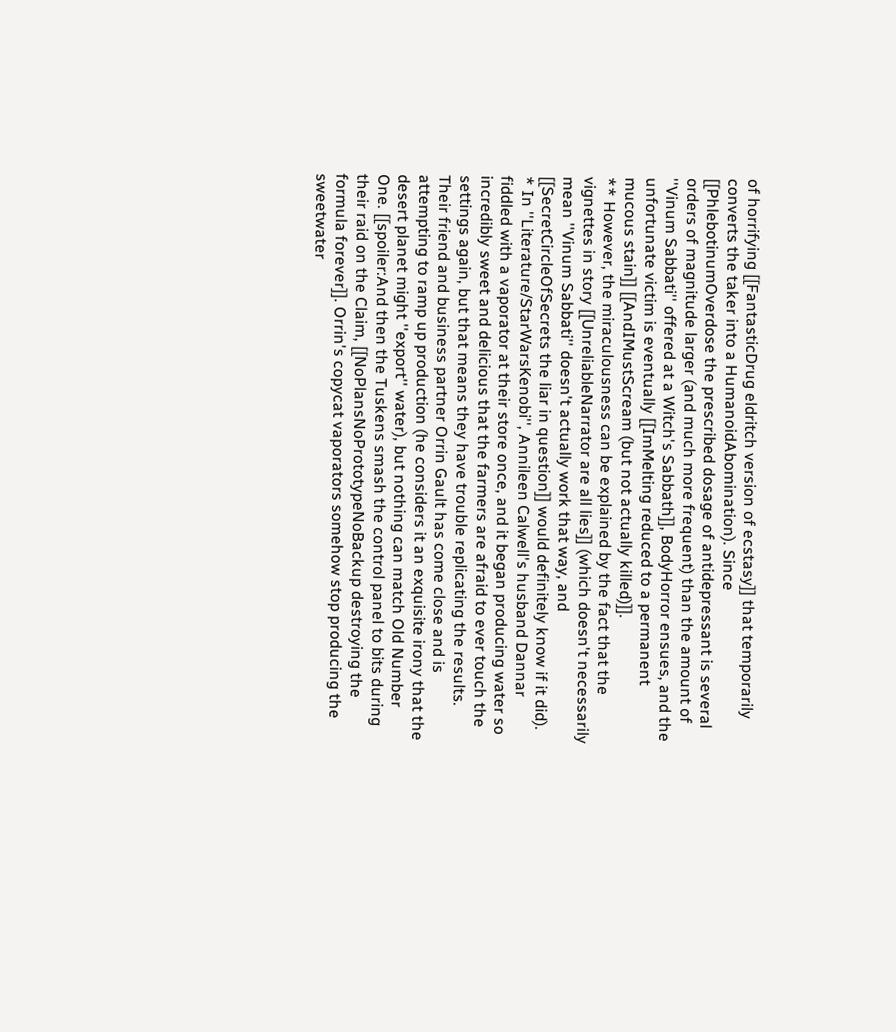of horrifying [[FantasticDrug eldritch version of ecstasy]] that temporarily converts the taker into a HumanoidAbomination). Since [[PhlebotinumOverdose the prescribed dosage of antidepressant is several orders of magnitude larger (and much more frequent) than the amount of ''Vinum Sabbati'' offered at a Witch's Sabbath]], BodyHorror ensues, and the unfortunate victim is eventually [[ImMelting reduced to a permanent mucous stain]] [[AndIMustScream (but not actually killed)]].
** However, the miraculousness can be explained by the fact that the vignettes in story [[UnreliableNarrator are all lies]] (which doesn't necessarily mean ''Vinum Sabbati'' doesn't actually work that way, and [[SecretCircleOfSecrets the liar in question]] would definitely know if it did).
* In ''Literature/StarWarsKenobi'', Annileen Calwell's husband Dannar fiddled with a vaporator at their store once, and it began producing water so incredibly sweet and delicious that the farmers are afraid to ever touch the settings again, but that means they have trouble replicating the results. Their friend and business partner Orrin Gault has come close and is attempting to ramp up production (he considers it an exquisite irony that the desert planet might ''export'' water), but nothing can match Old Number One. [[spoiler:And then the Tuskens smash the control panel to bits during their raid on the Claim, [[NoPlansNoPrototypeNoBackup destroying the formula forever]]. Orrin's copycat vaporators somehow stop producing the sweetwater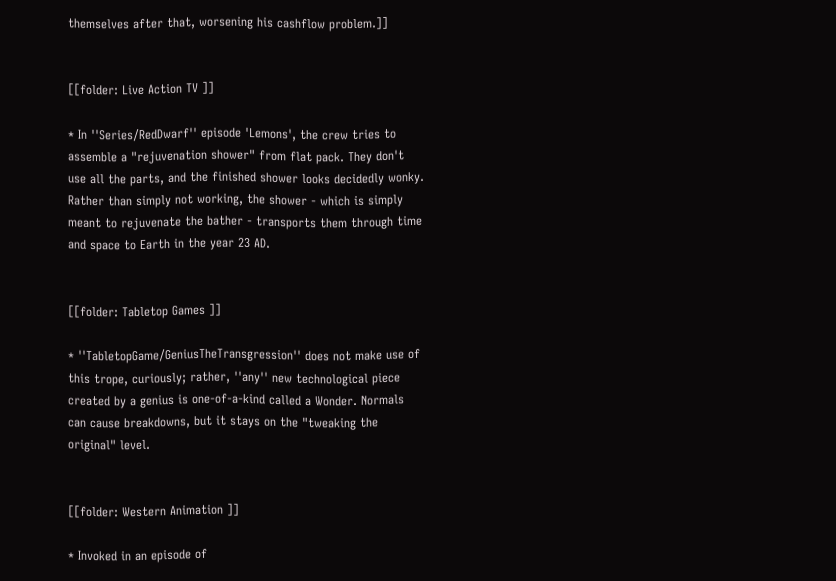themselves after that, worsening his cashflow problem.]]


[[folder: Live Action TV ]]

* In ''Series/RedDwarf'' episode 'Lemons', the crew tries to assemble a "rejuvenation shower" from flat pack. They don't use all the parts, and the finished shower looks decidedly wonky. Rather than simply not working, the shower - which is simply meant to rejuvenate the bather - transports them through time and space to Earth in the year 23 AD.


[[folder: Tabletop Games ]]

* ''TabletopGame/GeniusTheTransgression'' does not make use of this trope, curiously; rather, ''any'' new technological piece created by a genius is one-of-a-kind called a Wonder. Normals can cause breakdowns, but it stays on the "tweaking the original" level.


[[folder: Western Animation ]]

* Invoked in an episode of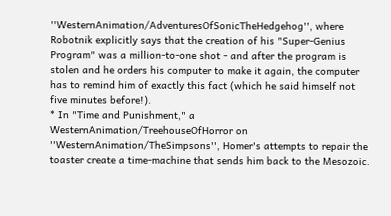''WesternAnimation/AdventuresOfSonicTheHedgehog'', where Robotnik explicitly says that the creation of his "Super-Genius Program" was a million-to-one shot - and after the program is stolen and he orders his computer to make it again, the computer has to remind him of exactly this fact (which he said himself not five minutes before!).
* In "Time and Punishment," a WesternAnimation/TreehouseOfHorror on ''WesternAnimation/TheSimpsons'', Homer's attempts to repair the toaster create a time-machine that sends him back to the Mesozoic.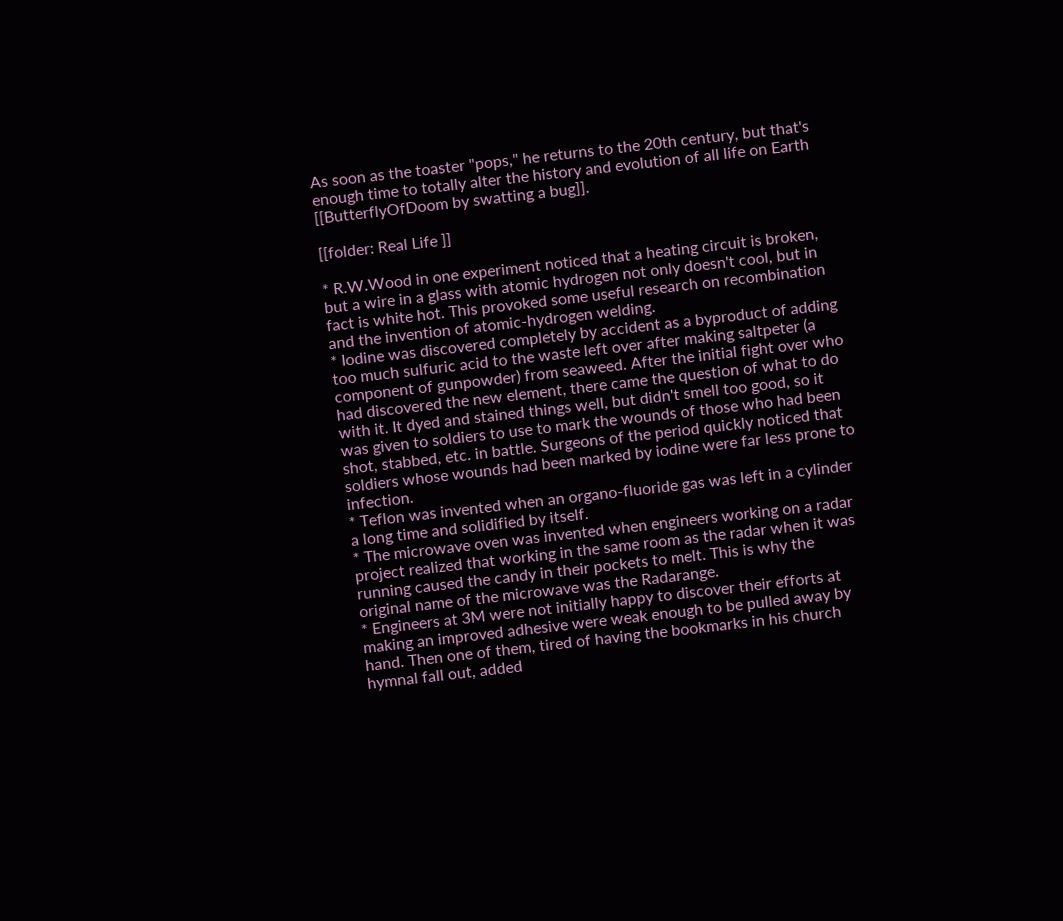As soon as the toaster "pops," he returns to the 20th century, but that's enough time to totally alter the history and evolution of all life on Earth [[ButterflyOfDoom by swatting a bug]].

[[folder: Real Life ]]

* R.W.Wood in one experiment noticed that a heating circuit is broken, but a wire in a glass with atomic hydrogen not only doesn't cool, but in fact is white hot. This provoked some useful research on recombination and the invention of atomic-hydrogen welding.
* Iodine was discovered completely by accident as a byproduct of adding too much sulfuric acid to the waste left over after making saltpeter (a component of gunpowder) from seaweed. After the initial fight over who had discovered the new element, there came the question of what to do with it. It dyed and stained things well, but didn't smell too good, so it was given to soldiers to use to mark the wounds of those who had been shot, stabbed, etc. in battle. Surgeons of the period quickly noticed that soldiers whose wounds had been marked by iodine were far less prone to infection.
* Teflon was invented when an organo-fluoride gas was left in a cylinder a long time and solidified by itself.
* The microwave oven was invented when engineers working on a radar project realized that working in the same room as the radar when it was running caused the candy in their pockets to melt. This is why the original name of the microwave was the Radarange.
* Engineers at 3M were not initially happy to discover their efforts at making an improved adhesive were weak enough to be pulled away by hand. Then one of them, tired of having the bookmarks in his church hymnal fall out, added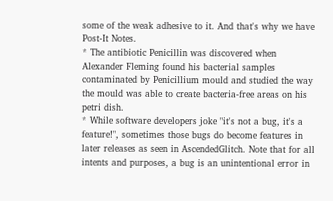some of the weak adhesive to it. And that's why we have Post-It Notes.
* The antibiotic Penicillin was discovered when Alexander Fleming found his bacterial samples contaminated by Penicillium mould and studied the way the mould was able to create bacteria-free areas on his petri dish.
* While software developers joke "it's not a bug, it's a feature!", sometimes those bugs do become features in later releases as seen in AscendedGlitch. Note that for all intents and purposes, a bug is an unintentional error in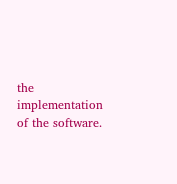the implementation of the software.